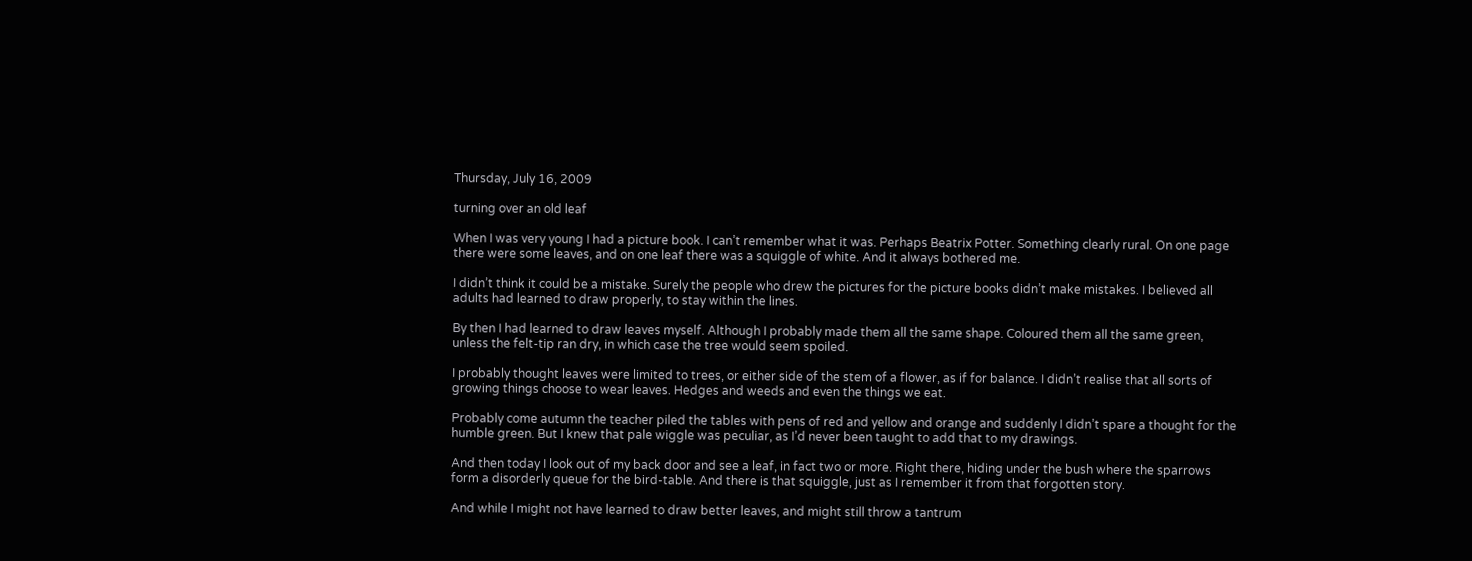Thursday, July 16, 2009

turning over an old leaf

When I was very young I had a picture book. I can’t remember what it was. Perhaps Beatrix Potter. Something clearly rural. On one page there were some leaves, and on one leaf there was a squiggle of white. And it always bothered me.

I didn’t think it could be a mistake. Surely the people who drew the pictures for the picture books didn’t make mistakes. I believed all adults had learned to draw properly, to stay within the lines.

By then I had learned to draw leaves myself. Although I probably made them all the same shape. Coloured them all the same green, unless the felt-tip ran dry, in which case the tree would seem spoiled.

I probably thought leaves were limited to trees, or either side of the stem of a flower, as if for balance. I didn’t realise that all sorts of growing things choose to wear leaves. Hedges and weeds and even the things we eat.

Probably come autumn the teacher piled the tables with pens of red and yellow and orange and suddenly I didn’t spare a thought for the humble green. But I knew that pale wiggle was peculiar, as I’d never been taught to add that to my drawings.

And then today I look out of my back door and see a leaf, in fact two or more. Right there, hiding under the bush where the sparrows form a disorderly queue for the bird-table. And there is that squiggle, just as I remember it from that forgotten story.

And while I might not have learned to draw better leaves, and might still throw a tantrum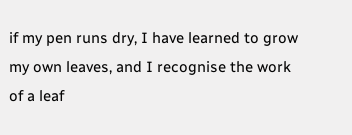if my pen runs dry, I have learned to grow my own leaves, and I recognise the work of a leaf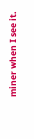miner when I see it.